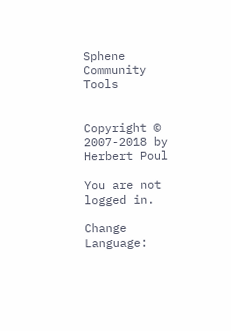Sphene Community Tools


Copyright © 2007-2018 by Herbert Poul

You are not logged in.

Change Language: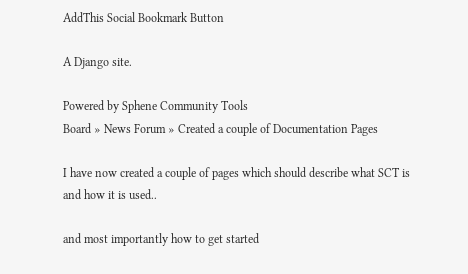AddThis Social Bookmark Button

A Django site.

Powered by Sphene Community Tools
Board » News Forum » Created a couple of Documentation Pages

I have now created a couple of pages which should describe what SCT is and how it is used..

and most importantly how to get started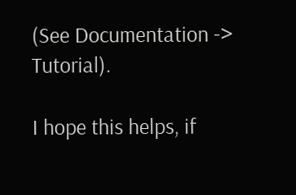(See Documentation -> Tutorial).

I hope this helps, if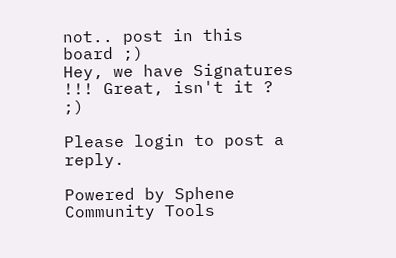not.. post in this board ;)
Hey, we have Signatures !!! Great, isn't it ? ;)

Please login to post a reply.

Powered by Sphene Community Tools